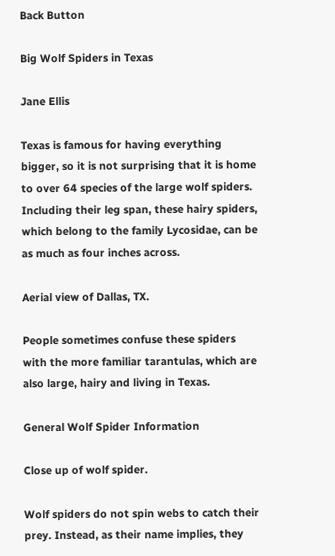Back Button

Big Wolf Spiders in Texas

Jane Ellis

Texas is famous for having everything bigger, so it is not surprising that it is home to over 64 species of the large wolf spiders. Including their leg span, these hairy spiders, which belong to the family Lycosidae, can be as much as four inches across.

Aerial view of Dallas, TX.

People sometimes confuse these spiders with the more familiar tarantulas, which are also large, hairy and living in Texas.

General Wolf Spider Information

Close up of wolf spider.

Wolf spiders do not spin webs to catch their prey. Instead, as their name implies, they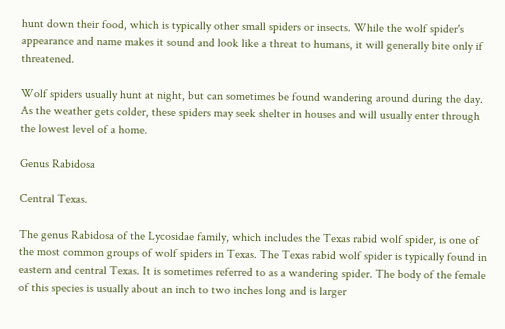hunt down their food, which is typically other small spiders or insects. While the wolf spider's appearance and name makes it sound and look like a threat to humans, it will generally bite only if threatened.

Wolf spiders usually hunt at night, but can sometimes be found wandering around during the day. As the weather gets colder, these spiders may seek shelter in houses and will usually enter through the lowest level of a home.

Genus Rabidosa

Central Texas.

The genus Rabidosa of the Lycosidae family, which includes the Texas rabid wolf spider, is one of the most common groups of wolf spiders in Texas. The Texas rabid wolf spider is typically found in eastern and central Texas. It is sometimes referred to as a wandering spider. The body of the female of this species is usually about an inch to two inches long and is larger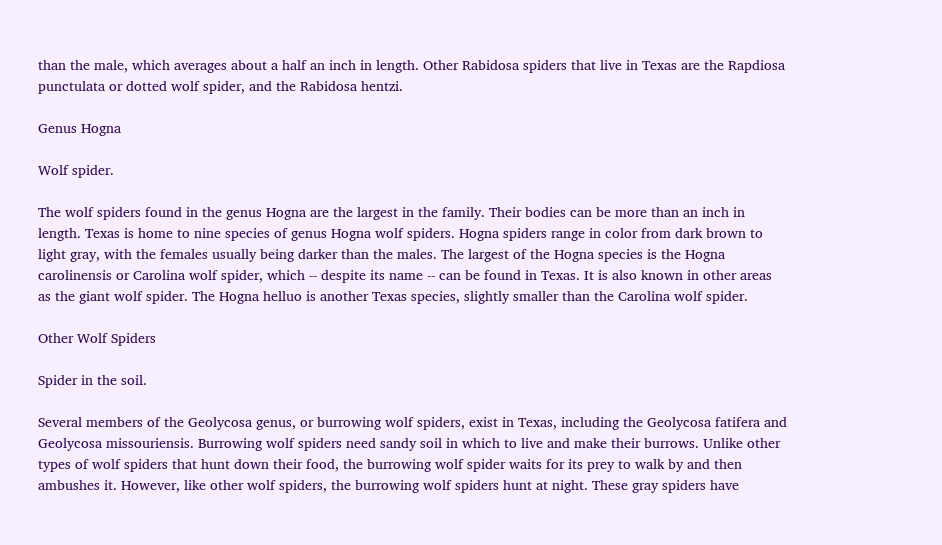than the male, which averages about a half an inch in length. Other Rabidosa spiders that live in Texas are the Rapdiosa punctulata or dotted wolf spider, and the Rabidosa hentzi.

Genus Hogna

Wolf spider.

The wolf spiders found in the genus Hogna are the largest in the family. Their bodies can be more than an inch in length. Texas is home to nine species of genus Hogna wolf spiders. Hogna spiders range in color from dark brown to light gray, with the females usually being darker than the males. The largest of the Hogna species is the Hogna carolinensis or Carolina wolf spider, which -- despite its name -- can be found in Texas. It is also known in other areas as the giant wolf spider. The Hogna helluo is another Texas species, slightly smaller than the Carolina wolf spider.

Other Wolf Spiders

Spider in the soil.

Several members of the Geolycosa genus, or burrowing wolf spiders, exist in Texas, including the Geolycosa fatifera and Geolycosa missouriensis. Burrowing wolf spiders need sandy soil in which to live and make their burrows. Unlike other types of wolf spiders that hunt down their food, the burrowing wolf spider waits for its prey to walk by and then ambushes it. However, like other wolf spiders, the burrowing wolf spiders hunt at night. These gray spiders have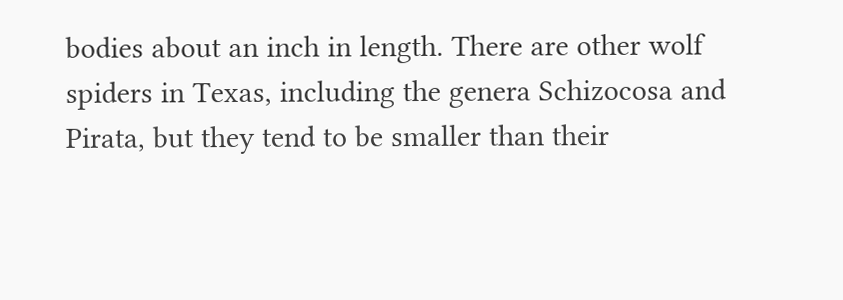bodies about an inch in length. There are other wolf spiders in Texas, including the genera Schizocosa and Pirata, but they tend to be smaller than their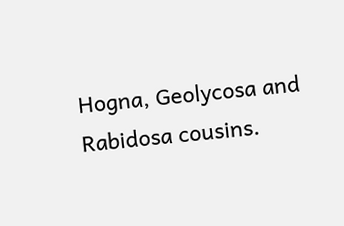Hogna, Geolycosa and Rabidosa cousins.